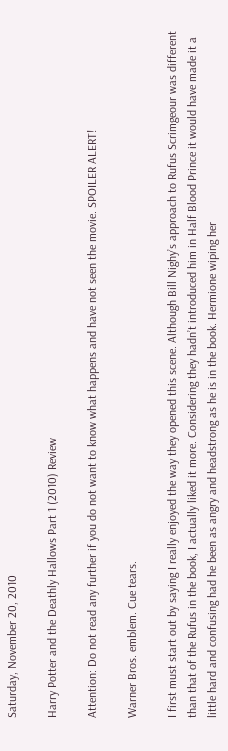Saturday, November 20, 2010

Harry Potter and the Deathly Hallows Part 1 (2010) Review

Attention: Do not read any further if you do not want to know what happens and have not seen the movie. SPOILER ALERT!

Warner Bros. emblem. Cue tears.

I first must start out by saying I really enjoyed the way they opened this scene. Although Bill Nighy’s approach to Rufus Scrimgeour was different than that of the Rufus in the book, I actually liked it more. Considering they hadn’t introduced him in Half Blood Prince it would have made it a little hard and confusing had he been as angry and headstrong as he is in the book. Hermione wiping her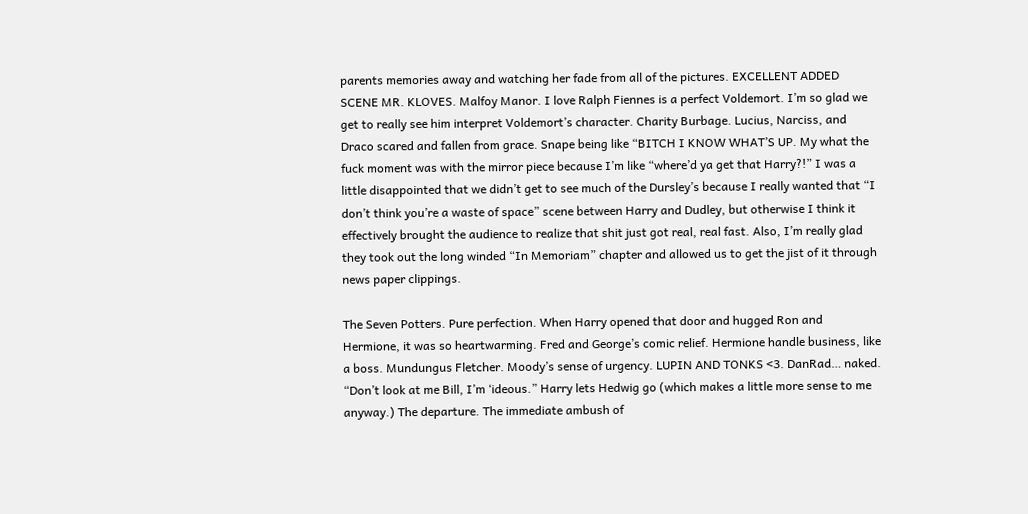parents memories away and watching her fade from all of the pictures. EXCELLENT ADDED SCENE MR. KLOVES. Malfoy Manor. I love Ralph Fiennes is a perfect Voldemort. I’m so glad we get to really see him interpret Voldemort’s character. Charity Burbage. Lucius, Narciss, and Draco scared and fallen from grace. Snape being like “BITCH I KNOW WHAT’S UP. My what the fuck moment was with the mirror piece because I’m like “where’d ya get that Harry?!” I was a little disappointed that we didn’t get to see much of the Dursley’s because I really wanted that “I don’t think you’re a waste of space” scene between Harry and Dudley, but otherwise I think it effectively brought the audience to realize that shit just got real, real fast. Also, I’m really glad they took out the long winded “In Memoriam” chapter and allowed us to get the jist of it through news paper clippings.

The Seven Potters. Pure perfection. When Harry opened that door and hugged Ron and Hermione, it was so heartwarming. Fred and George’s comic relief. Hermione handle business, like a boss. Mundungus Fletcher. Moody’s sense of urgency. LUPIN AND TONKS <3. DanRad… naked. “Don’t look at me Bill, I’m ‘ideous.” Harry lets Hedwig go (which makes a little more sense to me anyway.) The departure. The immediate ambush of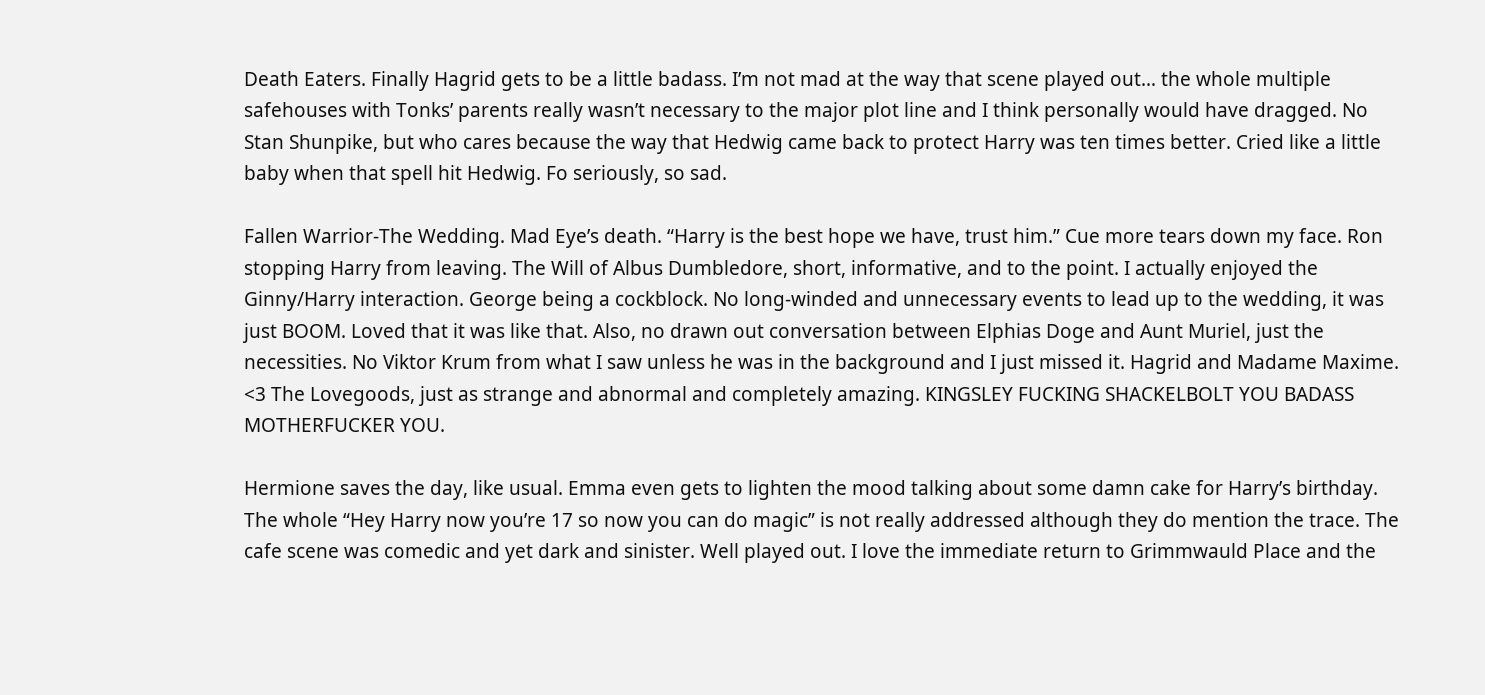Death Eaters. Finally Hagrid gets to be a little badass. I’m not mad at the way that scene played out… the whole multiple safehouses with Tonks’ parents really wasn’t necessary to the major plot line and I think personally would have dragged. No Stan Shunpike, but who cares because the way that Hedwig came back to protect Harry was ten times better. Cried like a little baby when that spell hit Hedwig. Fo seriously, so sad.

Fallen Warrior-The Wedding. Mad Eye’s death. “Harry is the best hope we have, trust him.” Cue more tears down my face. Ron stopping Harry from leaving. The Will of Albus Dumbledore, short, informative, and to the point. I actually enjoyed the Ginny/Harry interaction. George being a cockblock. No long-winded and unnecessary events to lead up to the wedding, it was just BOOM. Loved that it was like that. Also, no drawn out conversation between Elphias Doge and Aunt Muriel, just the necessities. No Viktor Krum from what I saw unless he was in the background and I just missed it. Hagrid and Madame Maxime. <3 The Lovegoods, just as strange and abnormal and completely amazing. KINGSLEY FUCKING SHACKELBOLT YOU BADASS MOTHERFUCKER YOU.

Hermione saves the day, like usual. Emma even gets to lighten the mood talking about some damn cake for Harry’s birthday. The whole “Hey Harry now you’re 17 so now you can do magic” is not really addressed although they do mention the trace. The cafe scene was comedic and yet dark and sinister. Well played out. I love the immediate return to Grimmwauld Place and the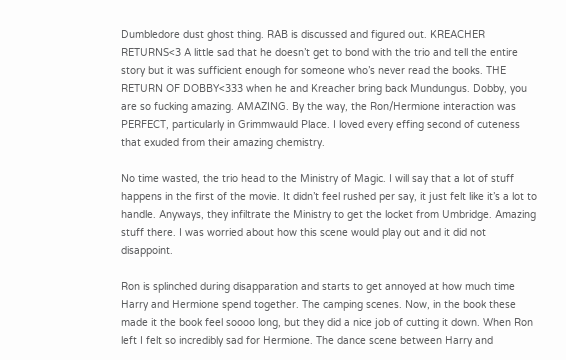Dumbledore dust ghost thing. RAB is discussed and figured out. KREACHER RETURNS<3 A little sad that he doesn’t get to bond with the trio and tell the entire story but it was sufficient enough for someone who’s never read the books. THE RETURN OF DOBBY<333 when he and Kreacher bring back Mundungus. Dobby, you are so fucking amazing. AMAZING. By the way, the Ron/Hermione interaction was PERFECT, particularly in Grimmwauld Place. I loved every effing second of cuteness that exuded from their amazing chemistry.

No time wasted, the trio head to the Ministry of Magic. I will say that a lot of stuff happens in the first of the movie. It didn’t feel rushed per say, it just felt like it’s a lot to handle. Anyways, they infiltrate the Ministry to get the locket from Umbridge. Amazing stuff there. I was worried about how this scene would play out and it did not disappoint.

Ron is splinched during disapparation and starts to get annoyed at how much time Harry and Hermione spend together. The camping scenes. Now, in the book these made it the book feel soooo long, but they did a nice job of cutting it down. When Ron left I felt so incredibly sad for Hermione. The dance scene between Harry and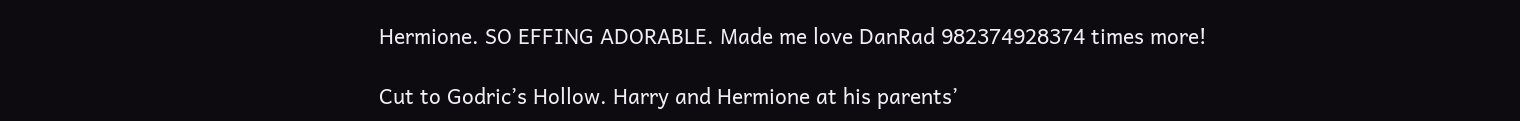Hermione. SO EFFING ADORABLE. Made me love DanRad 982374928374 times more!

Cut to Godric’s Hollow. Harry and Hermione at his parents’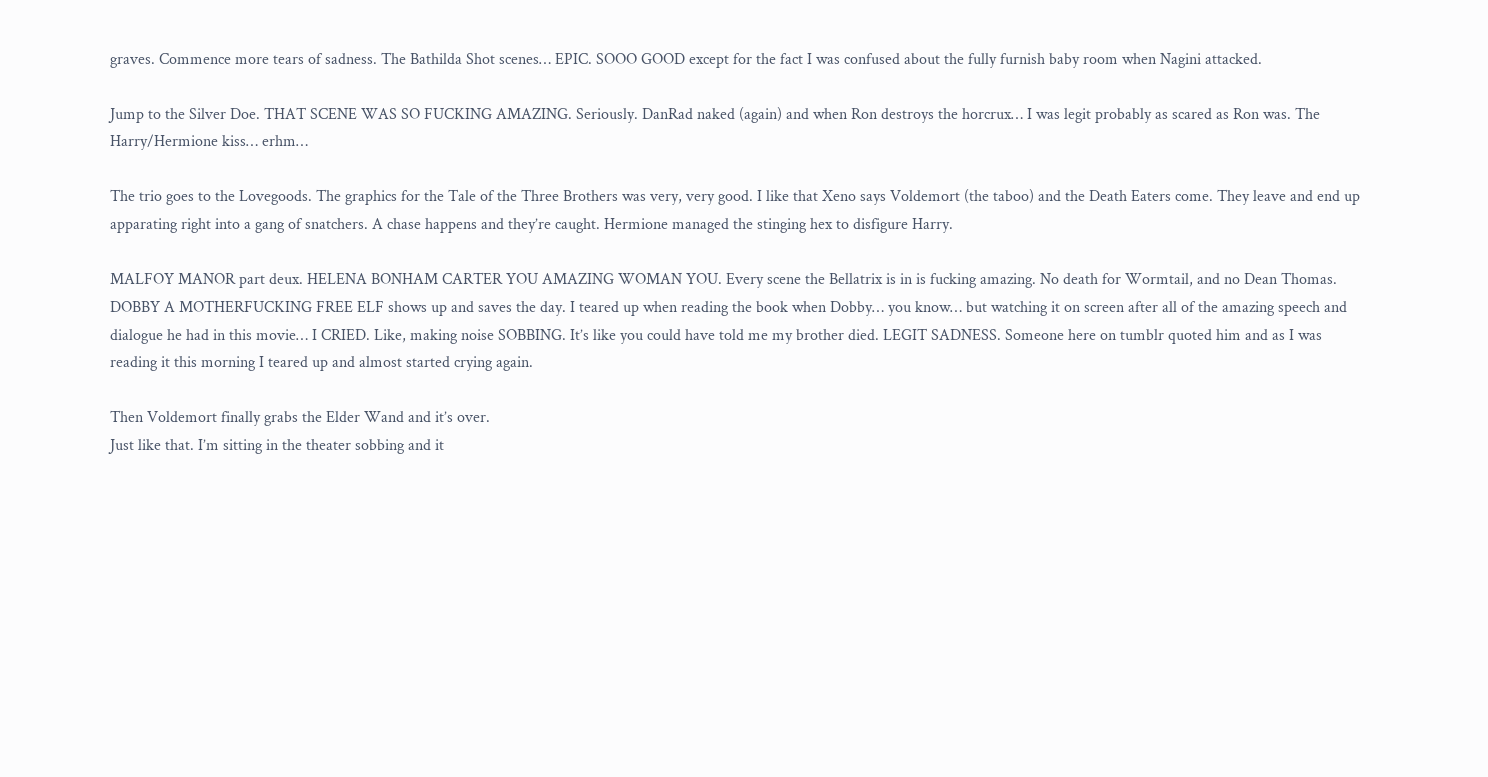graves. Commence more tears of sadness. The Bathilda Shot scenes… EPIC. SOOO GOOD except for the fact I was confused about the fully furnish baby room when Nagini attacked.

Jump to the Silver Doe. THAT SCENE WAS SO FUCKING AMAZING. Seriously. DanRad naked (again) and when Ron destroys the horcrux… I was legit probably as scared as Ron was. The Harry/Hermione kiss… erhm…

The trio goes to the Lovegoods. The graphics for the Tale of the Three Brothers was very, very good. I like that Xeno says Voldemort (the taboo) and the Death Eaters come. They leave and end up apparating right into a gang of snatchers. A chase happens and they’re caught. Hermione managed the stinging hex to disfigure Harry.

MALFOY MANOR part deux. HELENA BONHAM CARTER YOU AMAZING WOMAN YOU. Every scene the Bellatrix is in is fucking amazing. No death for Wormtail, and no Dean Thomas. DOBBY A MOTHERFUCKING FREE ELF shows up and saves the day. I teared up when reading the book when Dobby… you know… but watching it on screen after all of the amazing speech and dialogue he had in this movie… I CRIED. Like, making noise SOBBING. It’s like you could have told me my brother died. LEGIT SADNESS. Someone here on tumblr quoted him and as I was reading it this morning I teared up and almost started crying again.

Then Voldemort finally grabs the Elder Wand and it’s over.
Just like that. I’m sitting in the theater sobbing and it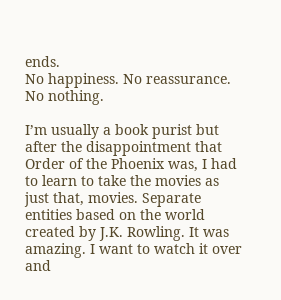ends.
No happiness. No reassurance. No nothing.

I’m usually a book purist but after the disappointment that Order of the Phoenix was, I had to learn to take the movies as just that, movies. Separate entities based on the world created by J.K. Rowling. It was amazing. I want to watch it over and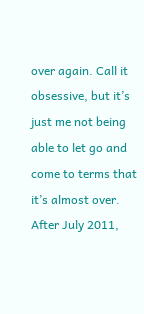over again. Call it obsessive, but it’s just me not being able to let go and come to terms that it’s almost over. After July 2011,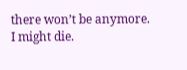there won’t be anymore. I might die.